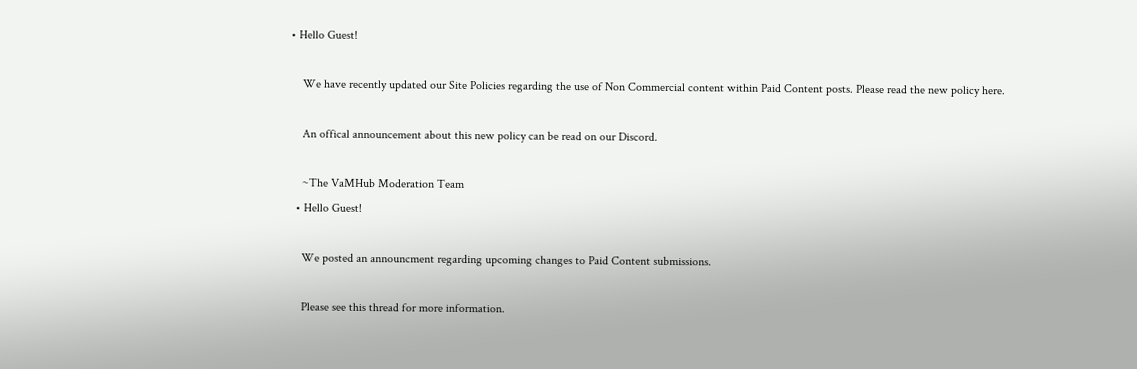• Hello Guest!

    We have recently updated our Site Policies regarding the use of Non Commercial content within Paid Content posts. Please read the new policy here.

    An offical announcement about this new policy can be read on our Discord.

    ~The VaMHub Moderation Team
  • Hello Guest!

    We posted an announcment regarding upcoming changes to Paid Content submissions.

    Please see this thread for more information.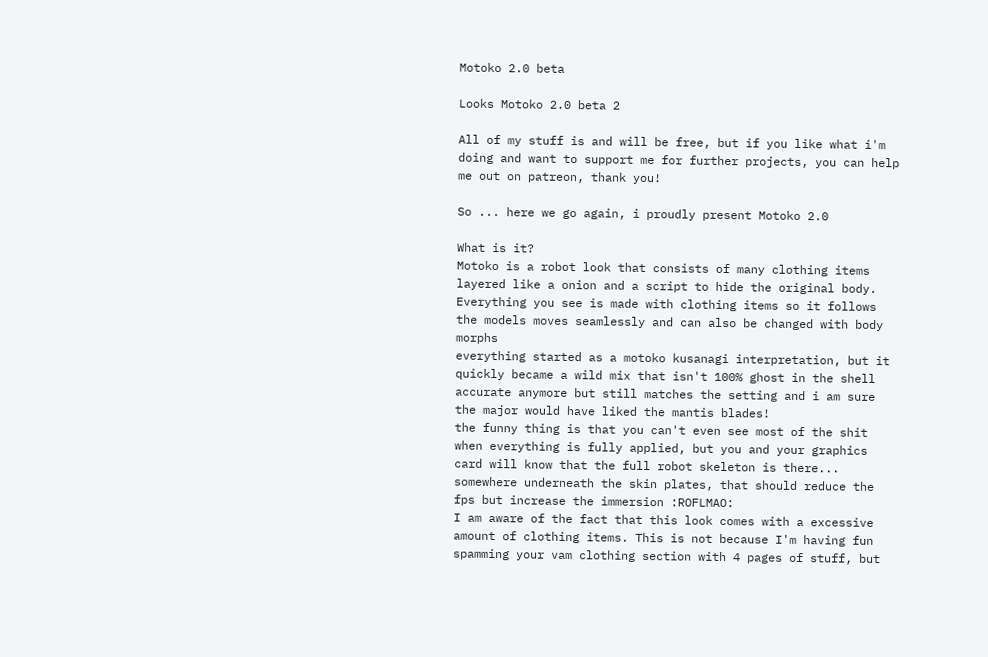Motoko 2.0 beta

Looks Motoko 2.0 beta 2

All of my stuff is and will be free, but if you like what i'm doing and want to support me for further projects, you can help me out on patreon, thank you!

So ... here we go again, i proudly present Motoko 2.0

What is it?
Motoko is a robot look that consists of many clothing items layered like a onion and a script to hide the original body.
Everything you see is made with clothing items so it follows the models moves seamlessly and can also be changed with body morphs
everything started as a motoko kusanagi interpretation, but it quickly became a wild mix that isn't 100% ghost in the shell accurate anymore but still matches the setting and i am sure the major would have liked the mantis blades!
the funny thing is that you can't even see most of the shit when everything is fully applied, but you and your graphics card will know that the full robot skeleton is there... somewhere underneath the skin plates, that should reduce the fps but increase the immersion :ROFLMAO:
I am aware of the fact that this look comes with a excessive amount of clothing items. This is not because I'm having fun spamming your vam clothing section with 4 pages of stuff, but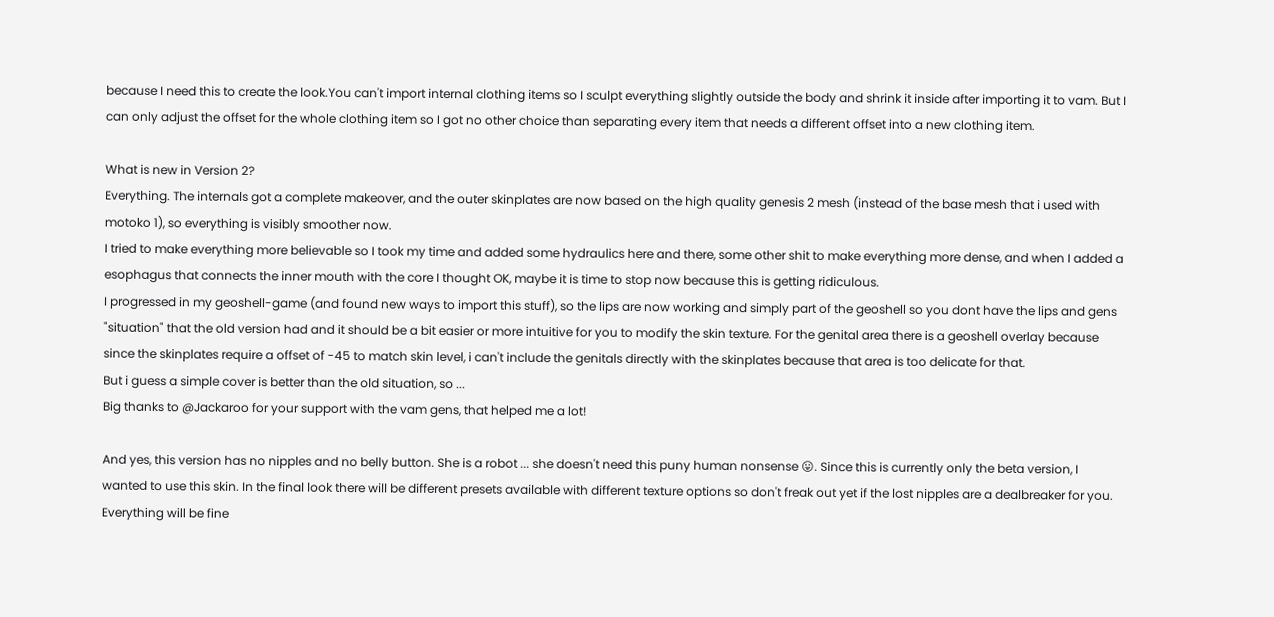because I need this to create the look.You can't import internal clothing items so I sculpt everything slightly outside the body and shrink it inside after importing it to vam. But I can only adjust the offset for the whole clothing item so I got no other choice than separating every item that needs a different offset into a new clothing item.

What is new in Version 2?
Everything. The internals got a complete makeover, and the outer skinplates are now based on the high quality genesis 2 mesh (instead of the base mesh that i used with motoko 1), so everything is visibly smoother now.
I tried to make everything more believable so I took my time and added some hydraulics here and there, some other shit to make everything more dense, and when I added a esophagus that connects the inner mouth with the core I thought OK, maybe it is time to stop now because this is getting ridiculous.
I progressed in my geoshell-game (and found new ways to import this stuff), so the lips are now working and simply part of the geoshell so you dont have the lips and gens "situation" that the old version had and it should be a bit easier or more intuitive for you to modify the skin texture. For the genital area there is a geoshell overlay because since the skinplates require a offset of -45 to match skin level, i can't include the genitals directly with the skinplates because that area is too delicate for that.
But i guess a simple cover is better than the old situation, so ...
Big thanks to @Jackaroo for your support with the vam gens, that helped me a lot!

And yes, this version has no nipples and no belly button. She is a robot ... she doesn't need this puny human nonsense 😛. Since this is currently only the beta version, I wanted to use this skin. In the final look there will be different presets available with different texture options so don't freak out yet if the lost nipples are a dealbreaker for you. Everything will be fine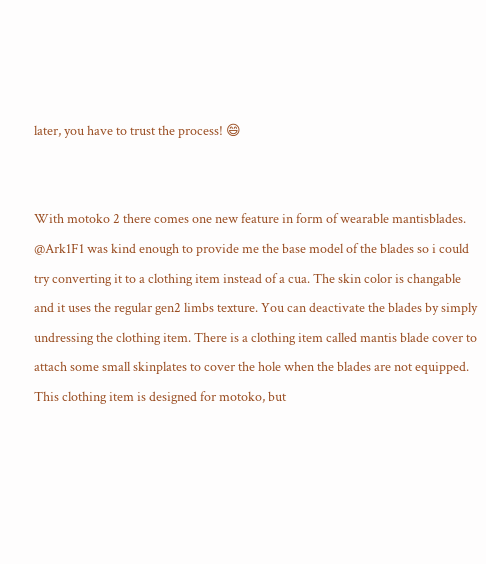later, you have to trust the process! 😄


With motoko 2 there comes one new feature in form of wearable mantisblades. @Ark1F1 was kind enough to provide me the base model of the blades so i could try converting it to a clothing item instead of a cua. The skin color is changable and it uses the regular gen2 limbs texture. You can deactivate the blades by simply undressing the clothing item. There is a clothing item called mantis blade cover to attach some small skinplates to cover the hole when the blades are not equipped.
This clothing item is designed for motoko, but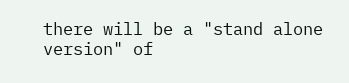there will be a "stand alone version" of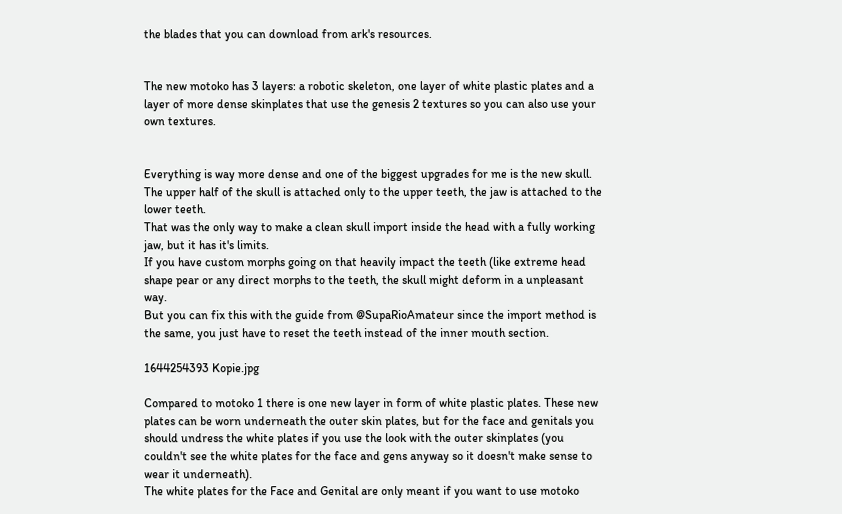the blades that you can download from ark's resources.


The new motoko has 3 layers: a robotic skeleton, one layer of white plastic plates and a layer of more dense skinplates that use the genesis 2 textures so you can also use your own textures.


Everything is way more dense and one of the biggest upgrades for me is the new skull.
The upper half of the skull is attached only to the upper teeth, the jaw is attached to the lower teeth.
That was the only way to make a clean skull import inside the head with a fully working jaw, but it has it's limits.
If you have custom morphs going on that heavily impact the teeth (like extreme head shape pear or any direct morphs to the teeth, the skull might deform in a unpleasant way.
But you can fix this with the guide from @SupaRioAmateur since the import method is the same, you just have to reset the teeth instead of the inner mouth section.

1644254393 Kopie.jpg

Compared to motoko 1 there is one new layer in form of white plastic plates. These new plates can be worn underneath the outer skin plates, but for the face and genitals you should undress the white plates if you use the look with the outer skinplates (you couldn't see the white plates for the face and gens anyway so it doesn't make sense to wear it underneath).
The white plates for the Face and Genital are only meant if you want to use motoko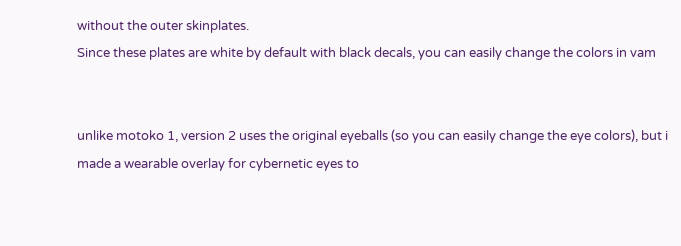without the outer skinplates.
Since these plates are white by default with black decals, you can easily change the colors in vam


unlike motoko 1, version 2 uses the original eyeballs (so you can easily change the eye colors), but i made a wearable overlay for cybernetic eyes to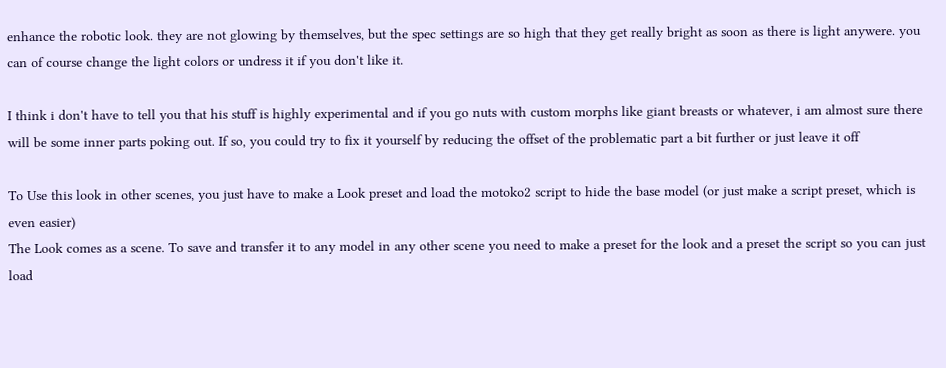enhance the robotic look. they are not glowing by themselves, but the spec settings are so high that they get really bright as soon as there is light anywere. you can of course change the light colors or undress it if you don't like it.

I think i don't have to tell you that his stuff is highly experimental and if you go nuts with custom morphs like giant breasts or whatever, i am almost sure there will be some inner parts poking out. If so, you could try to fix it yourself by reducing the offset of the problematic part a bit further or just leave it off

To Use this look in other scenes, you just have to make a Look preset and load the motoko2 script to hide the base model (or just make a script preset, which is even easier)
The Look comes as a scene. To save and transfer it to any model in any other scene you need to make a preset for the look and a preset the script so you can just load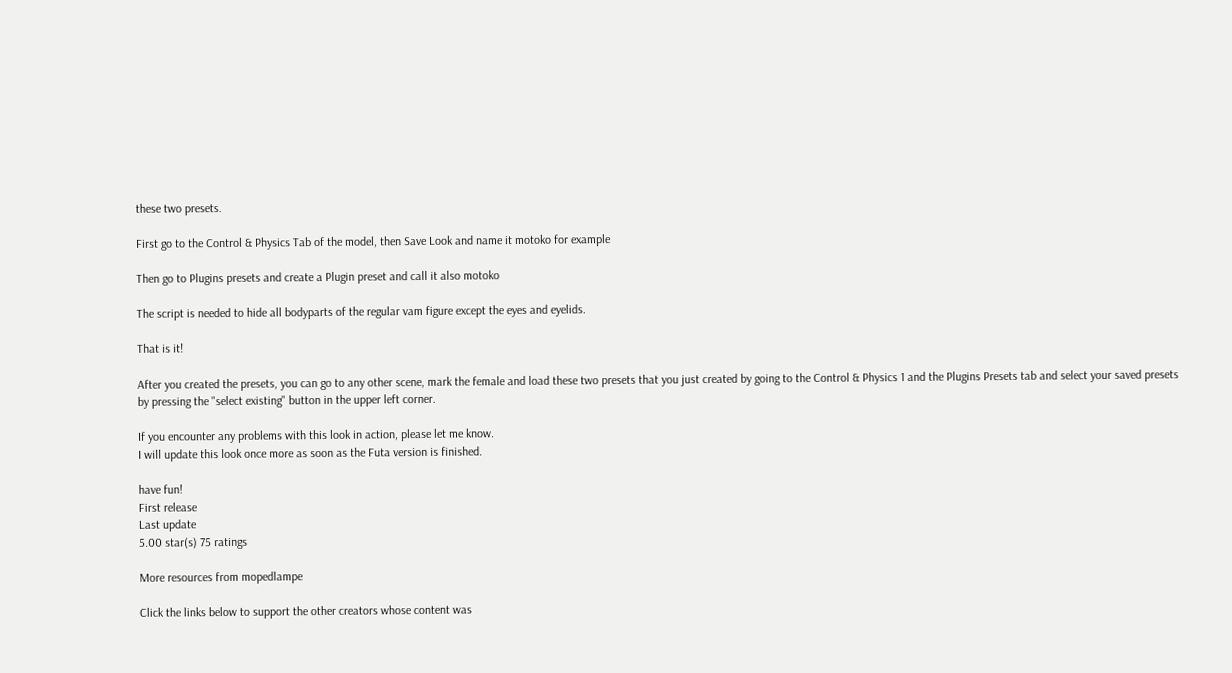these two presets.

First go to the Control & Physics Tab of the model, then Save Look and name it motoko for example

Then go to Plugins presets and create a Plugin preset and call it also motoko

The script is needed to hide all bodyparts of the regular vam figure except the eyes and eyelids.

That is it!

After you created the presets, you can go to any other scene, mark the female and load these two presets that you just created by going to the Control & Physics 1 and the Plugins Presets tab and select your saved presets by pressing the "select existing" button in the upper left corner.

If you encounter any problems with this look in action, please let me know.
I will update this look once more as soon as the Futa version is finished.

have fun!
First release
Last update
5.00 star(s) 75 ratings

More resources from mopedlampe

Click the links below to support the other creators whose content was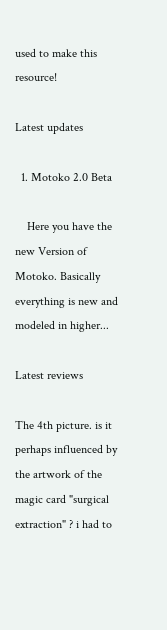used to make this resource!

Latest updates

  1. Motoko 2.0 Beta

    Here you have the new Version of Motoko. Basically everything is new and modeled in higher...

Latest reviews

The 4th picture. is it perhaps influenced by the artwork of the magic card "surgical extraction" ? i had to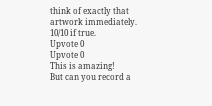think of exactly that artwork immediately. 10/10 if true.
Upvote 0
Upvote 0
This is amazing!
But can you record a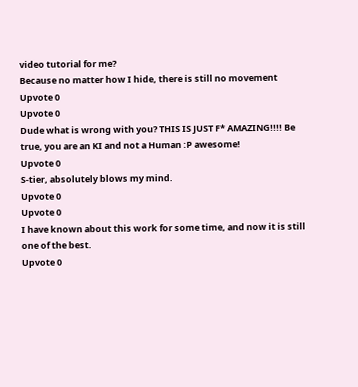video tutorial for me?
Because no matter how I hide, there is still no movement
Upvote 0
Upvote 0
Dude what is wrong with you? THIS IS JUST F* AMAZING!!!! Be true, you are an KI and not a Human :P awesome!
Upvote 0
S-tier, absolutely blows my mind.
Upvote 0
Upvote 0
I have known about this work for some time, and now it is still one of the best.
Upvote 0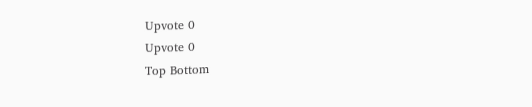Upvote 0
Upvote 0
Top Bottom